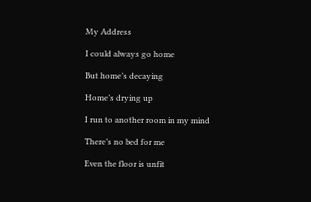My Address

I could always go home

But home’s decaying

Home’s drying up

I run to another room in my mind

There’s no bed for me

Even the floor is unfit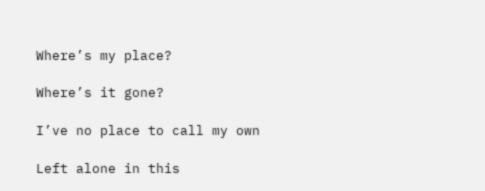Where’s my place?

Where’s it gone?

I’ve no place to call my own

Left alone in this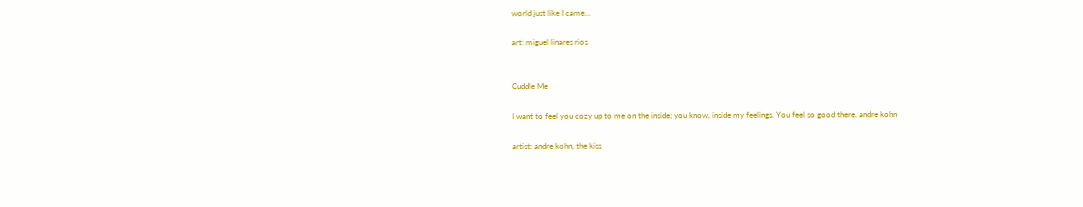world just like I came…

art: miguel linares rios


Cuddle Me

I want to feel you cozy up to me on the inside; you know, inside my feelings. You feel so good there. andre kohn

artist: andre kohn, the kiss